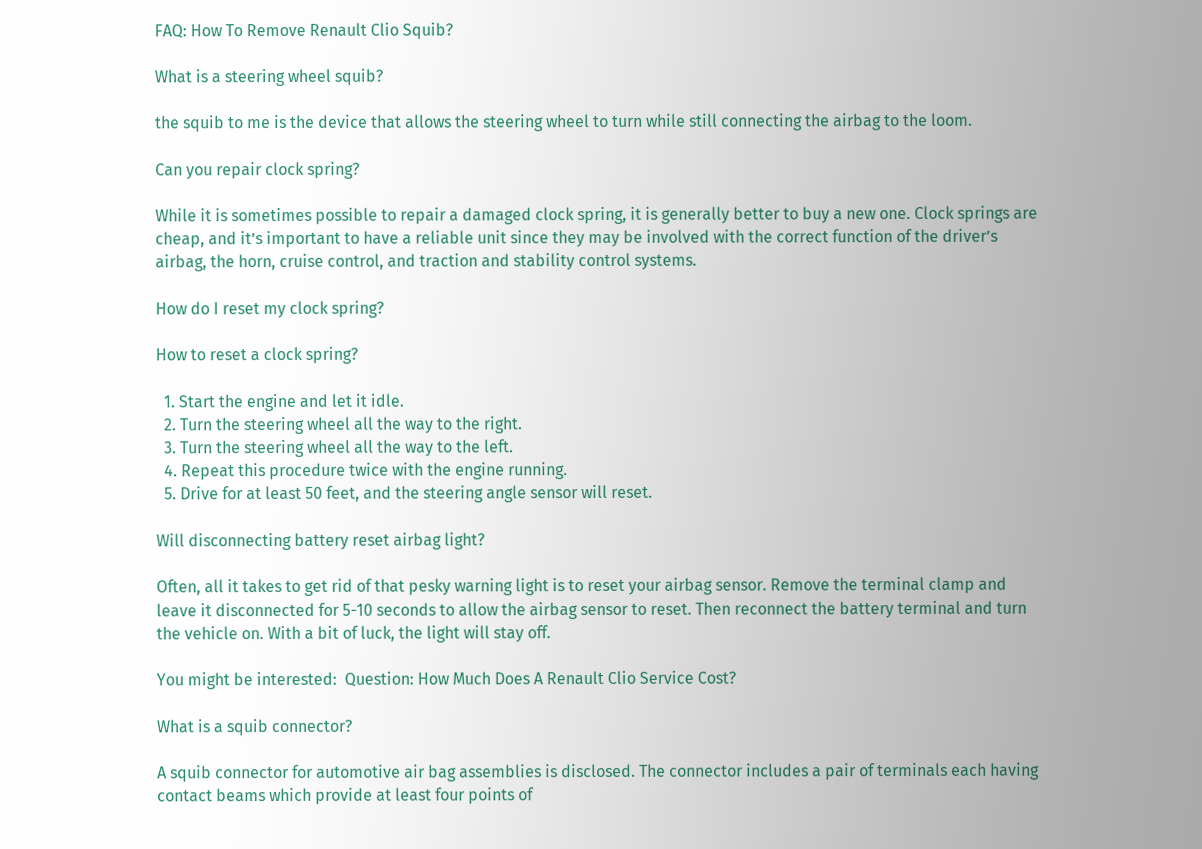FAQ: How To Remove Renault Clio Squib?

What is a steering wheel squib?

the squib to me is the device that allows the steering wheel to turn while still connecting the airbag to the loom.

Can you repair clock spring?

While it is sometimes possible to repair a damaged clock spring, it is generally better to buy a new one. Clock springs are cheap, and it’s important to have a reliable unit since they may be involved with the correct function of the driver’s airbag, the horn, cruise control, and traction and stability control systems.

How do I reset my clock spring?

How to reset a clock spring?

  1. Start the engine and let it idle.
  2. Turn the steering wheel all the way to the right.
  3. Turn the steering wheel all the way to the left.
  4. Repeat this procedure twice with the engine running.
  5. Drive for at least 50 feet, and the steering angle sensor will reset.

Will disconnecting battery reset airbag light?

Often, all it takes to get rid of that pesky warning light is to reset your airbag sensor. Remove the terminal clamp and leave it disconnected for 5-10 seconds to allow the airbag sensor to reset. Then reconnect the battery terminal and turn the vehicle on. With a bit of luck, the light will stay off.

You might be interested:  Question: How Much Does A Renault Clio Service Cost?

What is a squib connector?

A squib connector for automotive air bag assemblies is disclosed. The connector includes a pair of terminals each having contact beams which provide at least four points of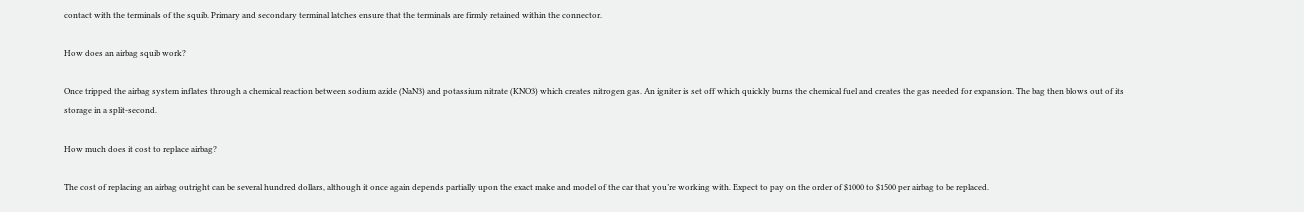contact with the terminals of the squib. Primary and secondary terminal latches ensure that the terminals are firmly retained within the connector.

How does an airbag squib work?

Once tripped the airbag system inflates through a chemical reaction between sodium azide (NaN3) and potassium nitrate (KNO3) which creates nitrogen gas. An igniter is set off which quickly burns the chemical fuel and creates the gas needed for expansion. The bag then blows out of its storage in a split-second.

How much does it cost to replace airbag?

The cost of replacing an airbag outright can be several hundred dollars, although it once again depends partially upon the exact make and model of the car that you’re working with. Expect to pay on the order of $1000 to $1500 per airbag to be replaced.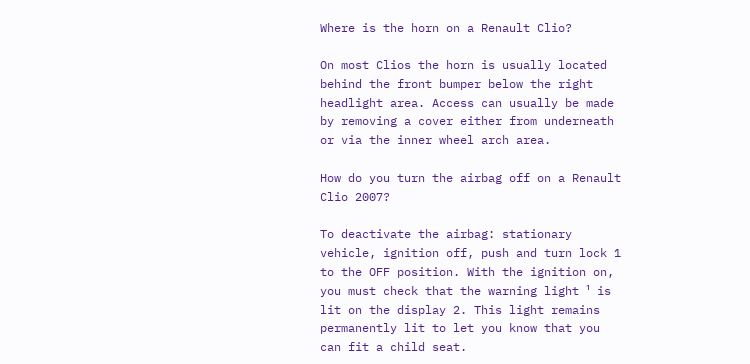Where is the horn on a Renault Clio?

On most Clios the horn is usually located behind the front bumper below the right headlight area. Access can usually be made by removing a cover either from underneath or via the inner wheel arch area.

How do you turn the airbag off on a Renault Clio 2007?

To deactivate the airbag: stationary vehicle, ignition off, push and turn lock 1 to the OFF position. With the ignition on, you must check that the warning light ¹ is lit on the display 2. This light remains permanently lit to let you know that you can fit a child seat.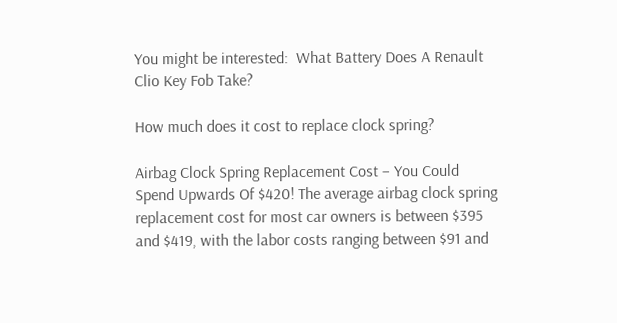You might be interested:  What Battery Does A Renault Clio Key Fob Take?

How much does it cost to replace clock spring?

Airbag Clock Spring Replacement Cost – You Could Spend Upwards Of $420! The average airbag clock spring replacement cost for most car owners is between $395 and $419, with the labor costs ranging between $91 and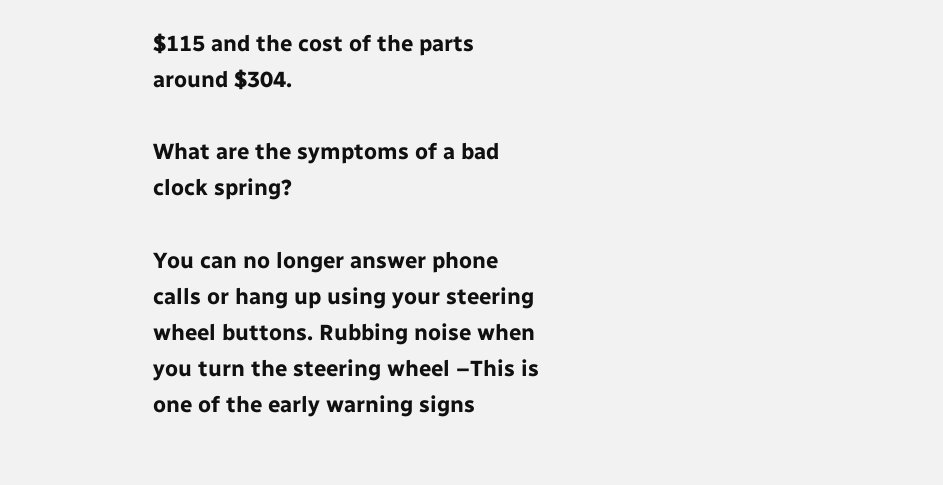$115 and the cost of the parts around $304.

What are the symptoms of a bad clock spring?

You can no longer answer phone calls or hang up using your steering wheel buttons. Rubbing noise when you turn the steering wheel –This is one of the early warning signs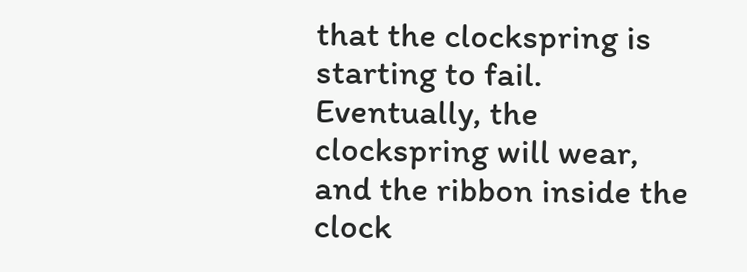that the clockspring is starting to fail. Eventually, the clockspring will wear, and the ribbon inside the clock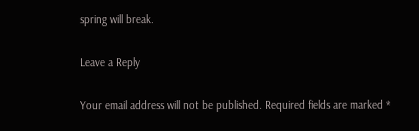spring will break.

Leave a Reply

Your email address will not be published. Required fields are marked *